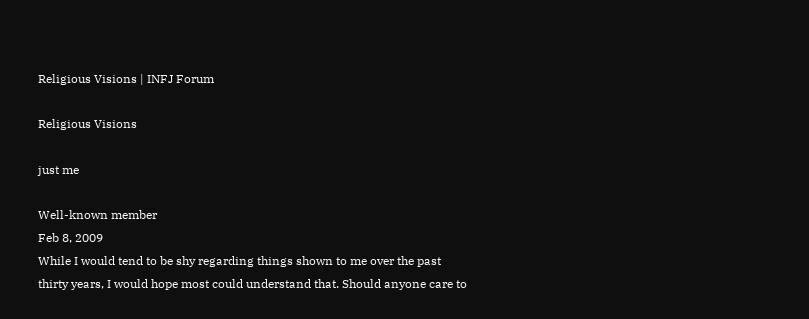Religious Visions | INFJ Forum

Religious Visions

just me

Well-known member
Feb 8, 2009
While I would tend to be shy regarding things shown to me over the past thirty years, I would hope most could understand that. Should anyone care to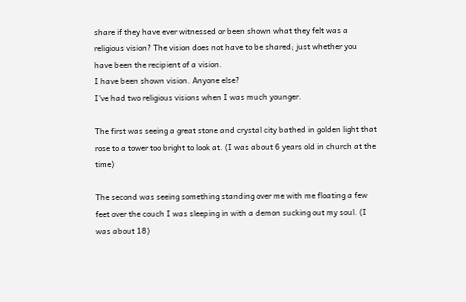share if they have ever witnessed or been shown what they felt was a religious vision? The vision does not have to be shared; just whether you have been the recipient of a vision.
I have been shown vision. Anyone else?
I've had two religious visions when I was much younger.

The first was seeing a great stone and crystal city bathed in golden light that rose to a tower too bright to look at. (I was about 6 years old in church at the time)

The second was seeing something standing over me with me floating a few feet over the couch I was sleeping in with a demon sucking out my soul. (I was about 18)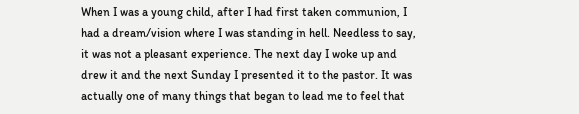When I was a young child, after I had first taken communion, I had a dream/vision where I was standing in hell. Needless to say, it was not a pleasant experience. The next day I woke up and drew it and the next Sunday I presented it to the pastor. It was actually one of many things that began to lead me to feel that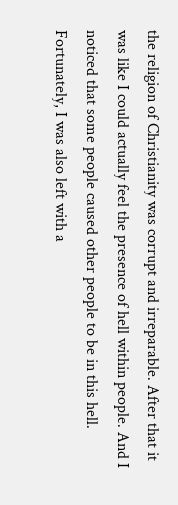the religion of Christianity was corrupt and irreparable. After that it was like I could actually feel the presence of hell within people. And I noticed that some people caused other people to be in this hell. Fortunately, I was also left with a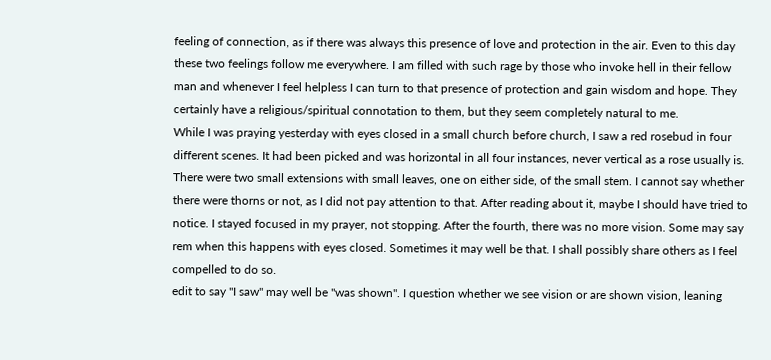feeling of connection, as if there was always this presence of love and protection in the air. Even to this day these two feelings follow me everywhere. I am filled with such rage by those who invoke hell in their fellow man and whenever I feel helpless I can turn to that presence of protection and gain wisdom and hope. They certainly have a religious/spiritual connotation to them, but they seem completely natural to me.
While I was praying yesterday with eyes closed in a small church before church, I saw a red rosebud in four different scenes. It had been picked and was horizontal in all four instances, never vertical as a rose usually is.
There were two small extensions with small leaves, one on either side, of the small stem. I cannot say whether there were thorns or not, as I did not pay attention to that. After reading about it, maybe I should have tried to notice. I stayed focused in my prayer, not stopping. After the fourth, there was no more vision. Some may say rem when this happens with eyes closed. Sometimes it may well be that. I shall possibly share others as I feel compelled to do so.
edit to say "I saw" may well be "was shown". I question whether we see vision or are shown vision, leaning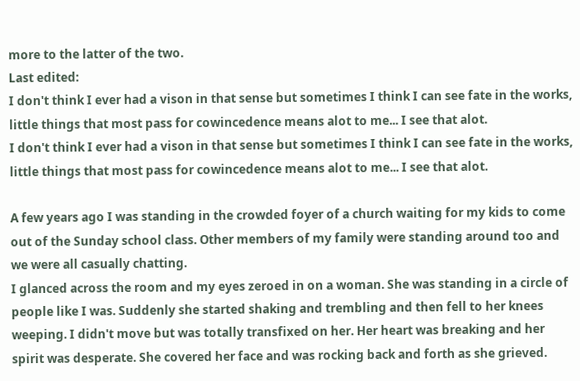more to the latter of the two.
Last edited:
I don't think I ever had a vison in that sense but sometimes I think I can see fate in the works, little things that most pass for cowincedence means alot to me... I see that alot.
I don't think I ever had a vison in that sense but sometimes I think I can see fate in the works, little things that most pass for cowincedence means alot to me... I see that alot.

A few years ago I was standing in the crowded foyer of a church waiting for my kids to come out of the Sunday school class. Other members of my family were standing around too and we were all casually chatting.
I glanced across the room and my eyes zeroed in on a woman. She was standing in a circle of people like I was. Suddenly she started shaking and trembling and then fell to her knees weeping. I didn't move but was totally transfixed on her. Her heart was breaking and her spirit was desperate. She covered her face and was rocking back and forth as she grieved.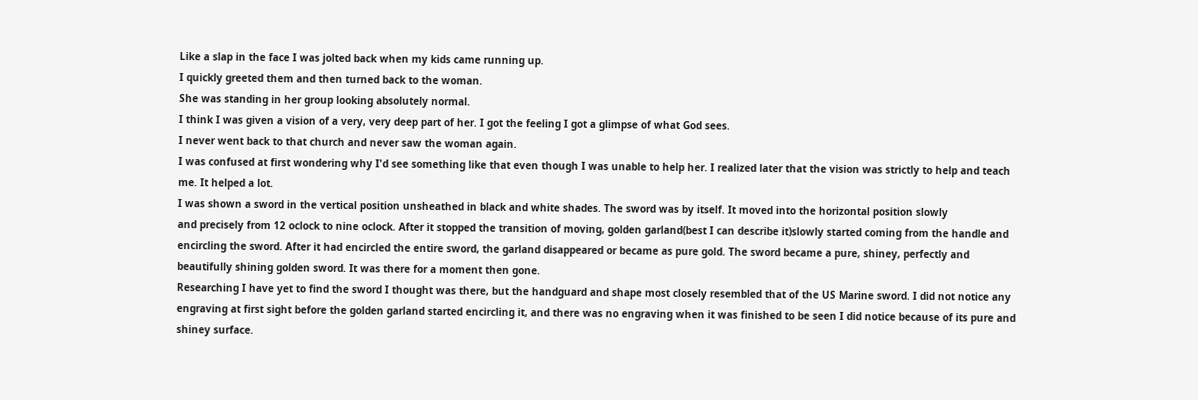Like a slap in the face I was jolted back when my kids came running up.
I quickly greeted them and then turned back to the woman.
She was standing in her group looking absolutely normal.
I think I was given a vision of a very, very deep part of her. I got the feeling I got a glimpse of what God sees.
I never went back to that church and never saw the woman again.
I was confused at first wondering why I'd see something like that even though I was unable to help her. I realized later that the vision was strictly to help and teach me. It helped a lot.
I was shown a sword in the vertical position unsheathed in black and white shades. The sword was by itself. It moved into the horizontal position slowly
and precisely from 12 oclock to nine oclock. After it stopped the transition of moving, golden garland(best I can describe it)slowly started coming from the handle and encircling the sword. After it had encircled the entire sword, the garland disappeared or became as pure gold. The sword became a pure, shiney, perfectly and beautifully shining golden sword. It was there for a moment then gone.
Researching I have yet to find the sword I thought was there, but the handguard and shape most closely resembled that of the US Marine sword. I did not notice any engraving at first sight before the golden garland started encircling it, and there was no engraving when it was finished to be seen I did notice because of its pure and shiney surface.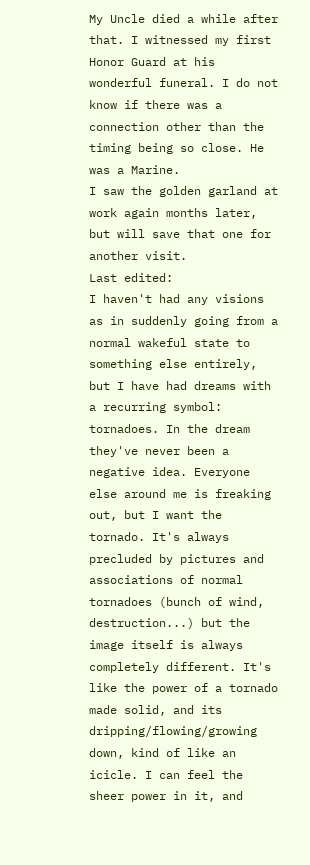My Uncle died a while after that. I witnessed my first Honor Guard at his wonderful funeral. I do not know if there was a connection other than the timing being so close. He was a Marine.
I saw the golden garland at work again months later, but will save that one for another visit.
Last edited:
I haven't had any visions as in suddenly going from a normal wakeful state to something else entirely, but I have had dreams with a recurring symbol: tornadoes. In the dream they've never been a negative idea. Everyone else around me is freaking out, but I want the tornado. It's always precluded by pictures and associations of normal tornadoes (bunch of wind, destruction...) but the image itself is always completely different. It's like the power of a tornado made solid, and its dripping/flowing/growing down, kind of like an icicle. I can feel the sheer power in it, and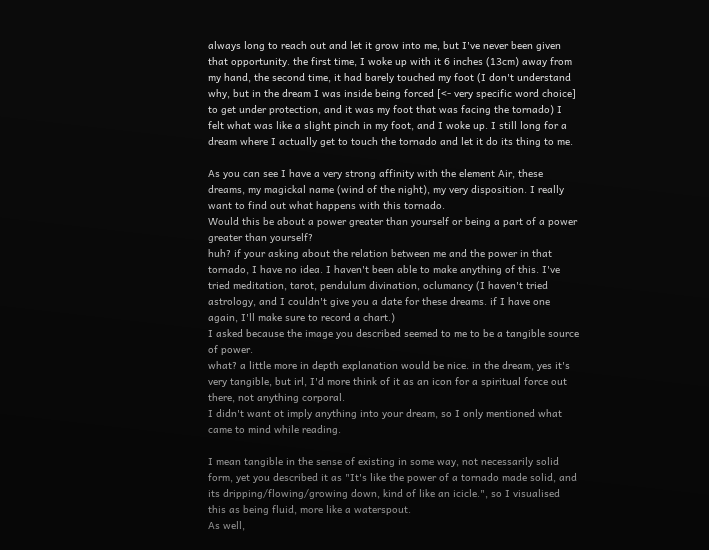always long to reach out and let it grow into me, but I've never been given that opportunity. the first time, I woke up with it 6 inches (13cm) away from my hand, the second time, it had barely touched my foot (I don't understand why, but in the dream I was inside being forced [<- very specific word choice] to get under protection, and it was my foot that was facing the tornado) I felt what was like a slight pinch in my foot, and I woke up. I still long for a dream where I actually get to touch the tornado and let it do its thing to me.

As you can see I have a very strong affinity with the element Air, these dreams, my magickal name (wind of the night), my very disposition. I really want to find out what happens with this tornado.
Would this be about a power greater than yourself or being a part of a power greater than yourself?
huh? if your asking about the relation between me and the power in that tornado, I have no idea. I haven't been able to make anything of this. I've tried meditation, tarot, pendulum divination, oclumancy (I haven't tried astrology, and I couldn't give you a date for these dreams. if I have one again, I'll make sure to record a chart.)
I asked because the image you described seemed to me to be a tangible source of power.
what? a little more in depth explanation would be nice. in the dream, yes it's very tangible, but irl, I'd more think of it as an icon for a spiritual force out there, not anything corporal.
I didn't want ot imply anything into your dream, so I only mentioned what came to mind while reading.

I mean tangible in the sense of existing in some way, not necessarily solid form, yet you described it as "It's like the power of a tornado made solid, and its dripping/flowing/growing down, kind of like an icicle.", so I visualised this as being fluid, more like a waterspout.
As well,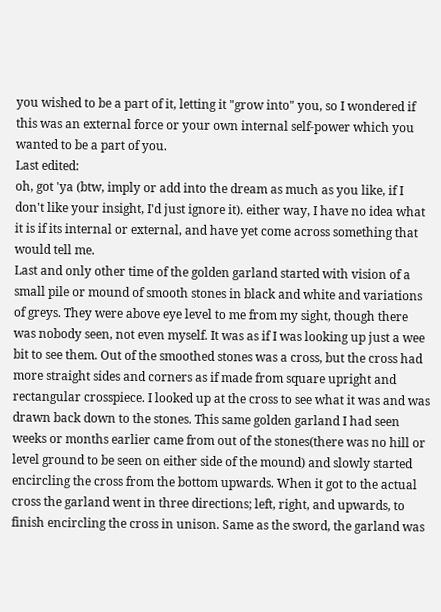you wished to be a part of it, letting it "grow into" you, so I wondered if this was an external force or your own internal self-power which you wanted to be a part of you.
Last edited:
oh, got 'ya (btw, imply or add into the dream as much as you like, if I don't like your insight, I'd just ignore it). either way, I have no idea what it is if its internal or external, and have yet come across something that would tell me.
Last and only other time of the golden garland started with vision of a small pile or mound of smooth stones in black and white and variations of greys. They were above eye level to me from my sight, though there was nobody seen, not even myself. It was as if I was looking up just a wee bit to see them. Out of the smoothed stones was a cross, but the cross had more straight sides and corners as if made from square upright and rectangular crosspiece. I looked up at the cross to see what it was and was drawn back down to the stones. This same golden garland I had seen weeks or months earlier came from out of the stones(there was no hill or level ground to be seen on either side of the mound) and slowly started encircling the cross from the bottom upwards. When it got to the actual cross the garland went in three directions; left, right, and upwards, to finish encircling the cross in unison. Same as the sword, the garland was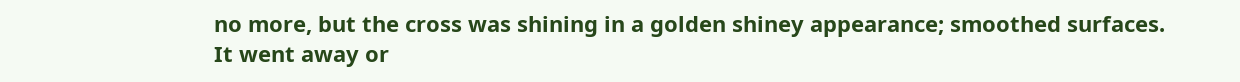no more, but the cross was shining in a golden shiney appearance; smoothed surfaces. It went away or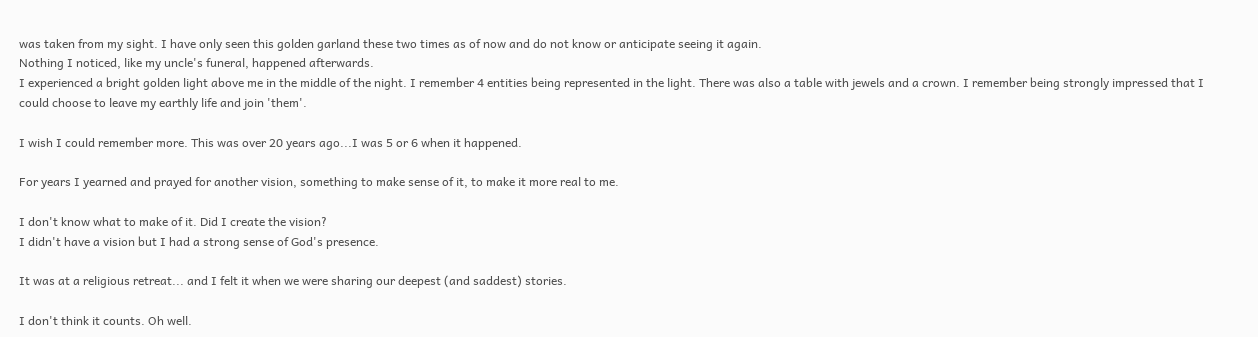was taken from my sight. I have only seen this golden garland these two times as of now and do not know or anticipate seeing it again.
Nothing I noticed, like my uncle's funeral, happened afterwards.
I experienced a bright golden light above me in the middle of the night. I remember 4 entities being represented in the light. There was also a table with jewels and a crown. I remember being strongly impressed that I could choose to leave my earthly life and join 'them'.

I wish I could remember more. This was over 20 years ago...I was 5 or 6 when it happened.

For years I yearned and prayed for another vision, something to make sense of it, to make it more real to me.

I don't know what to make of it. Did I create the vision?
I didn't have a vision but I had a strong sense of God's presence.

It was at a religious retreat... and I felt it when we were sharing our deepest (and saddest) stories.

I don't think it counts. Oh well.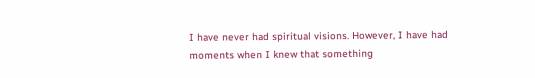I have never had spiritual visions. However, I have had moments when I knew that something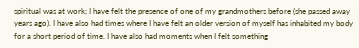spiritual was at work; I have felt the presence of one of my grandmothers before (she passed away years ago). I have also had times where I have felt an older version of myself has inhabited my body for a short period of time. I have also had moments when I felt something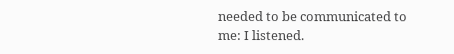needed to be communicated to me: I listened.